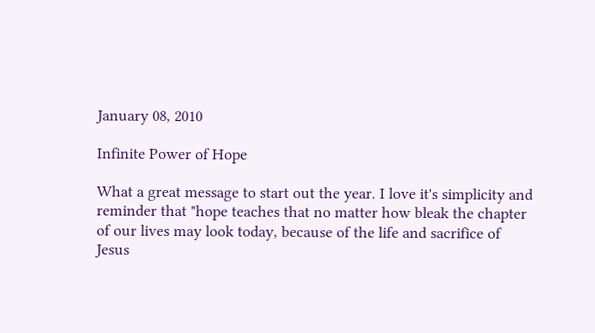January 08, 2010

Infinite Power of Hope

What a great message to start out the year. I love it's simplicity and reminder that "hope teaches that no matter how bleak the chapter of our lives may look today, because of the life and sacrifice of Jesus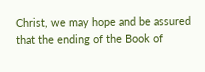Christ, we may hope and be assured that the ending of the Book of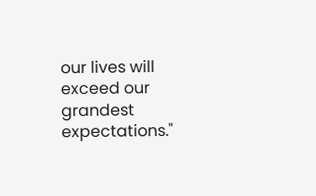our lives will exceed our grandest expectations."